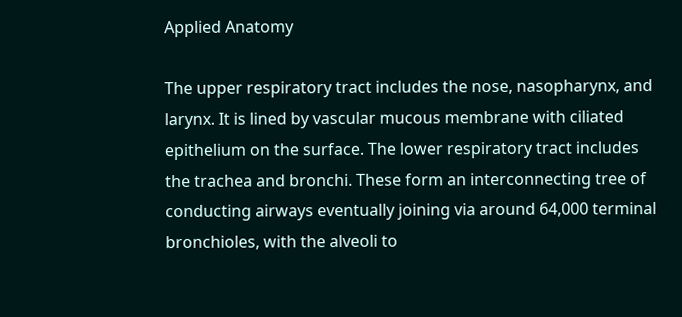Applied Anatomy

The upper respiratory tract includes the nose, nasopharynx, and larynx. It is lined by vascular mucous membrane with ciliated epithelium on the surface. The lower respiratory tract includes the trachea and bronchi. These form an interconnecting tree of conducting airways eventually joining via around 64,000 terminal bronchioles, with the alveoli to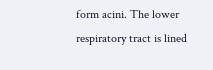form acini. The lower respiratory tract is lined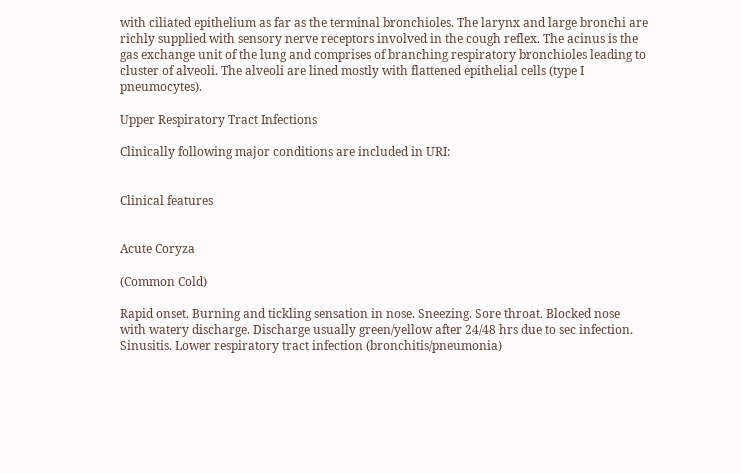with ciliated epithelium as far as the terminal bronchioles. The larynx and large bronchi are richly supplied with sensory nerve receptors involved in the cough reflex. The acinus is the gas exchange unit of the lung and comprises of branching respiratory bronchioles leading to cluster of alveoli. The alveoli are lined mostly with flattened epithelial cells (type I pneumocytes).

Upper Respiratory Tract Infections

Clinically following major conditions are included in URI:


Clinical features


Acute Coryza

(Common Cold)

Rapid onset. Burning and tickling sensation in nose. Sneezing. Sore throat. Blocked nose with watery discharge. Discharge usually green/yellow after 24/48 hrs due to sec infection. Sinusitis. Lower respiratory tract infection (bronchitis/pneumonia)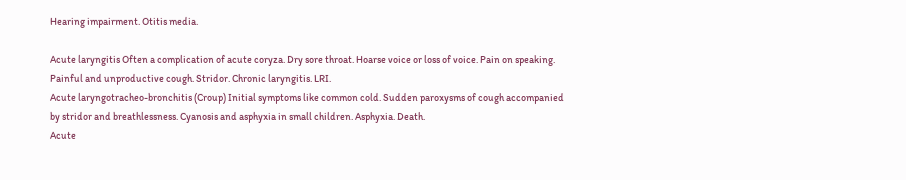Hearing impairment. Otitis media.

Acute laryngitis Often a complication of acute coryza. Dry sore throat. Hoarse voice or loss of voice. Pain on speaking. Painful and unproductive cough. Stridor. Chronic laryngitis. LRI.
Acute laryngotracheo-bronchitis (Croup) Initial symptoms like common cold. Sudden paroxysms of cough accompanied by stridor and breathlessness. Cyanosis and asphyxia in small children. Asphyxia. Death.
Acute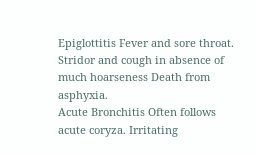Epiglottitis Fever and sore throat. Stridor and cough in absence of much hoarseness Death from asphyxia.
Acute Bronchitis Often follows acute coryza. Irritating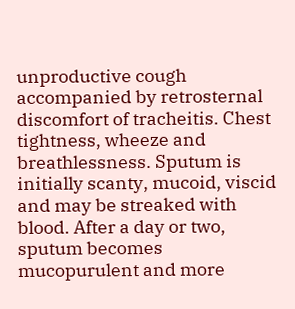unproductive cough accompanied by retrosternal discomfort of tracheitis. Chest tightness, wheeze and breathlessness. Sputum is initially scanty, mucoid, viscid and may be streaked with blood. After a day or two, sputum becomes mucopurulent and more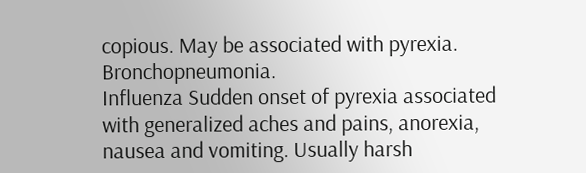copious. May be associated with pyrexia. Bronchopneumonia.
Influenza Sudden onset of pyrexia associated with generalized aches and pains, anorexia, nausea and vomiting. Usually harsh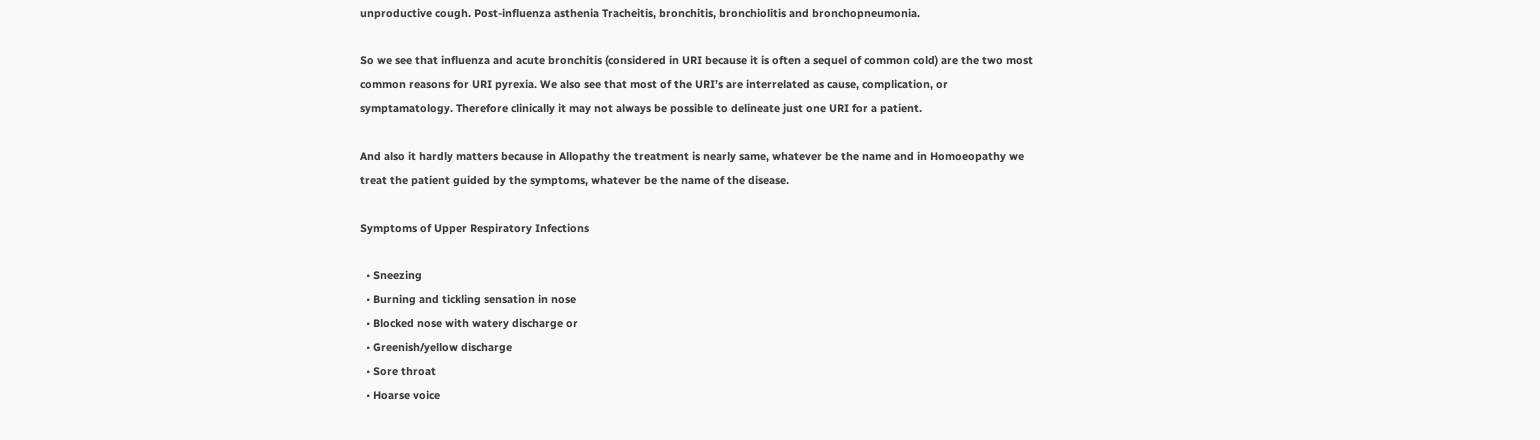unproductive cough. Post-influenza asthenia Tracheitis, bronchitis, bronchiolitis and bronchopneumonia.

So we see that influenza and acute bronchitis (considered in URI because it is often a sequel of common cold) are the two most common reasons for URI pyrexia. We also see that most of the URI’s are interrelated as cause, complication, or symptamatology. Therefore clinically it may not always be possible to delineate just one URI for a patient.

And also it hardly matters because in Allopathy the treatment is nearly same, whatever be the name and in Homoeopathy we treat the patient guided by the symptoms, whatever be the name of the disease.

Symptoms of Upper Respiratory Infections

  • Sneezing
  • Burning and tickling sensation in nose
  • Blocked nose with watery discharge or
  • Greenish/yellow discharge
  • Sore throat
  • Hoarse voice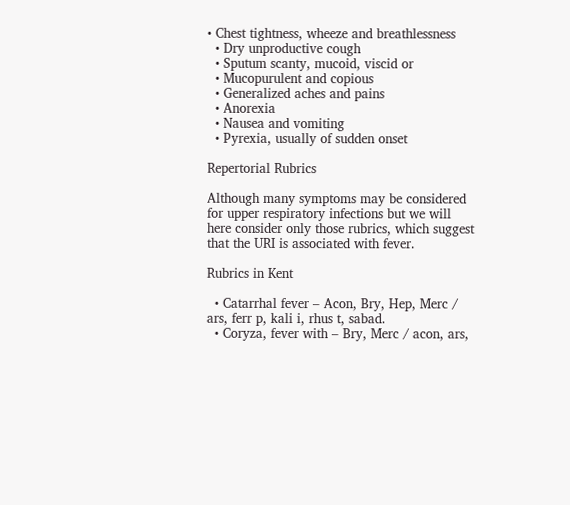• Chest tightness, wheeze and breathlessness
  • Dry unproductive cough
  • Sputum scanty, mucoid, viscid or
  • Mucopurulent and copious
  • Generalized aches and pains
  • Anorexia
  • Nausea and vomiting
  • Pyrexia, usually of sudden onset

Repertorial Rubrics

Although many symptoms may be considered for upper respiratory infections but we will here consider only those rubrics, which suggest that the URI is associated with fever.

Rubrics in Kent

  • Catarrhal fever – Acon, Bry, Hep, Merc / ars, ferr p, kali i, rhus t, sabad.
  • Coryza, fever with – Bry, Merc / acon, ars,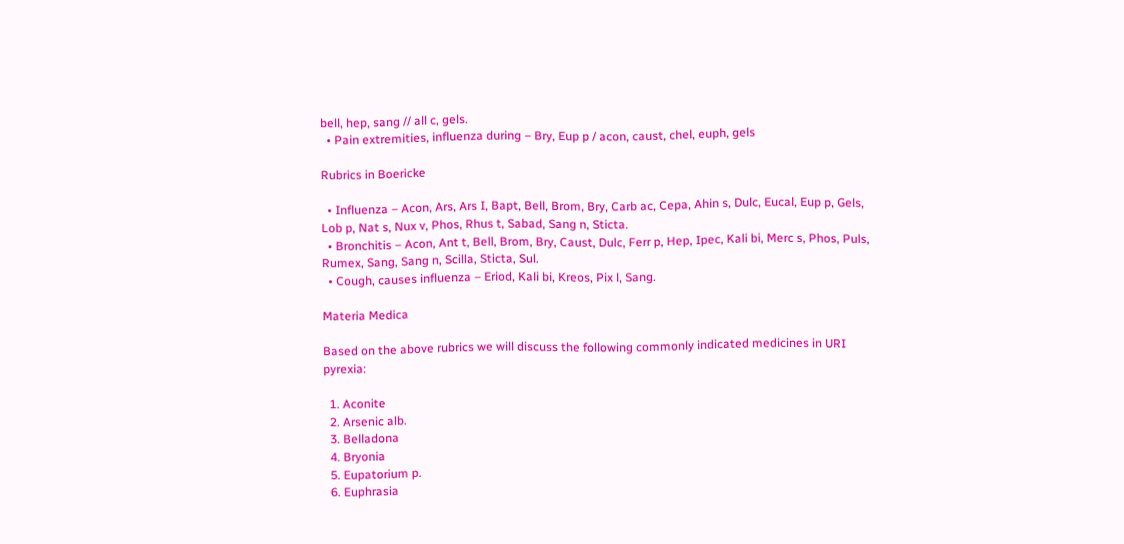bell, hep, sang // all c, gels.
  • Pain extremities, influenza during – Bry, Eup p / acon, caust, chel, euph, gels

Rubrics in Boericke

  • Influenza – Acon, Ars, Ars I, Bapt, Bell, Brom, Bry, Carb ac, Cepa, Ahin s, Dulc, Eucal, Eup p, Gels, Lob p, Nat s, Nux v, Phos, Rhus t, Sabad, Sang n, Sticta.
  • Bronchitis – Acon, Ant t, Bell, Brom, Bry, Caust, Dulc, Ferr p, Hep, Ipec, Kali bi, Merc s, Phos, Puls, Rumex, Sang, Sang n, Scilla, Sticta, Sul.
  • Cough, causes influenza – Eriod, Kali bi, Kreos, Pix l, Sang.

Materia Medica

Based on the above rubrics we will discuss the following commonly indicated medicines in URI pyrexia:

  1. Aconite
  2. Arsenic alb.
  3. Belladona
  4. Bryonia
  5. Eupatorium p.
  6. Euphrasia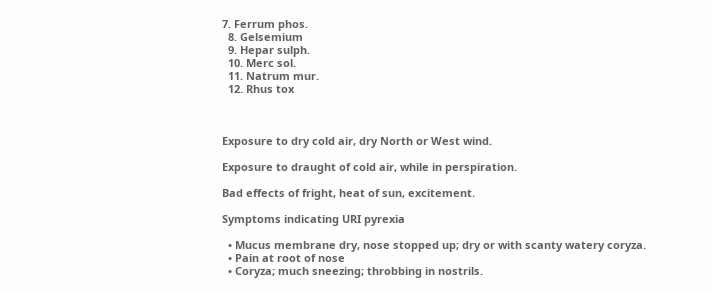7. Ferrum phos.
  8. Gelsemium
  9. Hepar sulph.
  10. Merc sol.
  11. Natrum mur.
  12. Rhus tox



Exposure to dry cold air, dry North or West wind.

Exposure to draught of cold air, while in perspiration.

Bad effects of fright, heat of sun, excitement.

Symptoms indicating URI pyrexia

  • Mucus membrane dry, nose stopped up; dry or with scanty watery coryza.
  • Pain at root of nose
  • Coryza; much sneezing; throbbing in nostrils.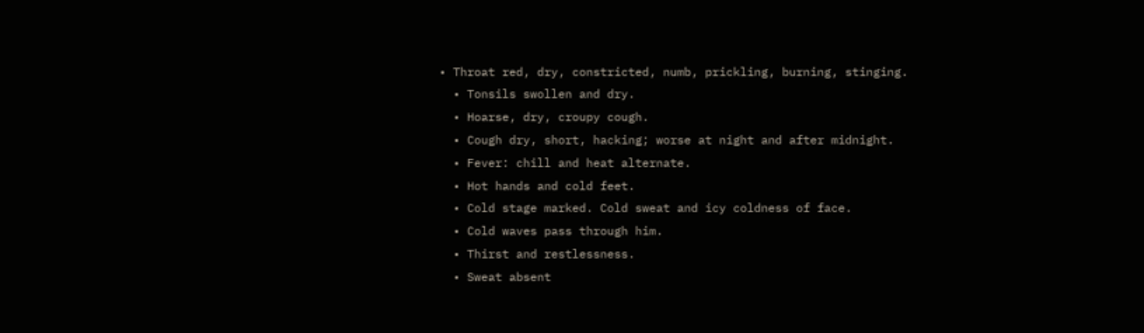• Throat red, dry, constricted, numb, prickling, burning, stinging.
  • Tonsils swollen and dry.
  • Hoarse, dry, croupy cough.
  • Cough dry, short, hacking; worse at night and after midnight.
  • Fever: chill and heat alternate.
  • Hot hands and cold feet.
  • Cold stage marked. Cold sweat and icy coldness of face.
  • Cold waves pass through him.
  • Thirst and restlessness.
  • Sweat absent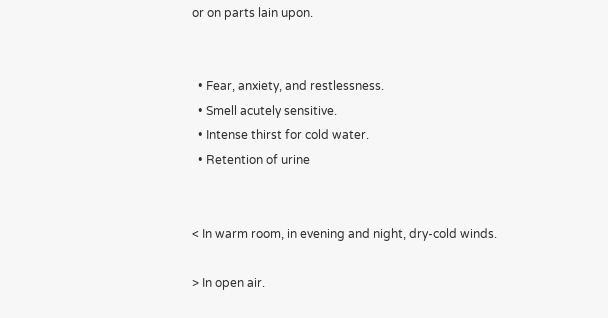or on parts lain upon.


  • Fear, anxiety, and restlessness.
  • Smell acutely sensitive.
  • Intense thirst for cold water.
  • Retention of urine


< In warm room, in evening and night, dry-cold winds.

> In open air.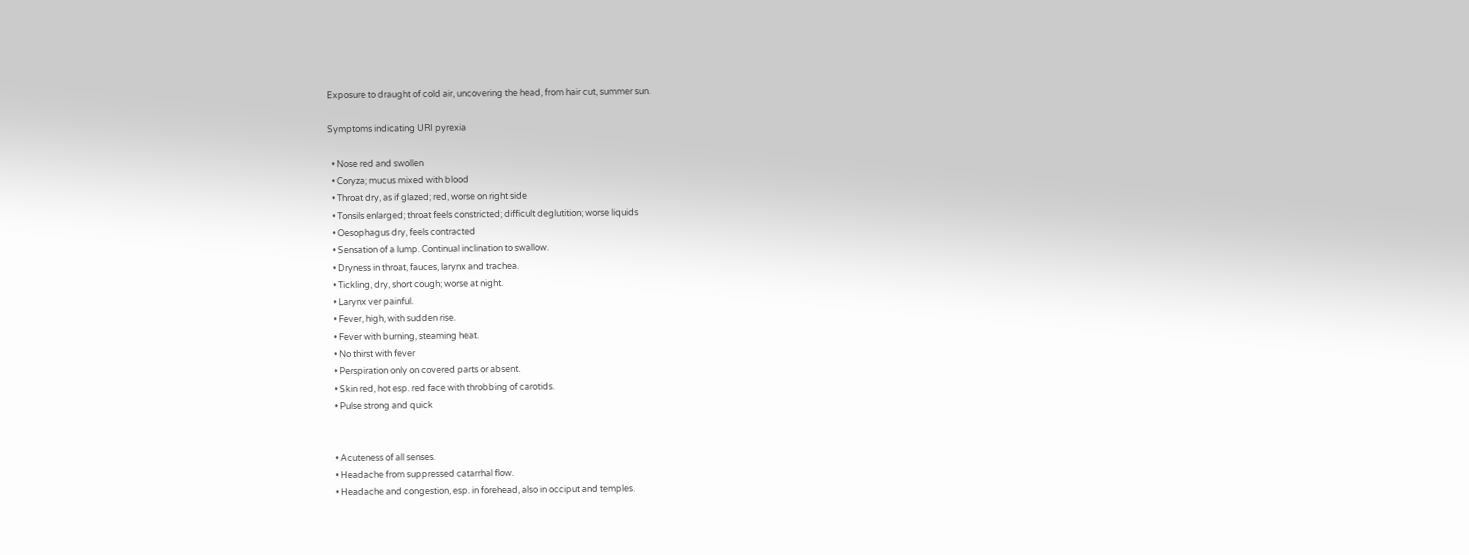Exposure to draught of cold air, uncovering the head, from hair cut, summer sun.

Symptoms indicating URI pyrexia

  • Nose red and swollen
  • Coryza; mucus mixed with blood
  • Throat dry, as if glazed; red, worse on right side
  • Tonsils enlarged; throat feels constricted; difficult deglutition; worse liquids
  • Oesophagus dry, feels contracted
  • Sensation of a lump. Continual inclination to swallow.
  • Dryness in throat, fauces, larynx and trachea.
  • Tickling, dry, short cough; worse at night.
  • Larynx ver painful.
  • Fever, high, with sudden rise.
  • Fever with burning, steaming heat.
  • No thirst with fever
  • Perspiration only on covered parts or absent.
  • Skin red, hot esp. red face with throbbing of carotids.
  • Pulse strong and quick


  • Acuteness of all senses.
  • Headache from suppressed catarrhal flow.
  • Headache and congestion, esp. in forehead, also in occiput and temples.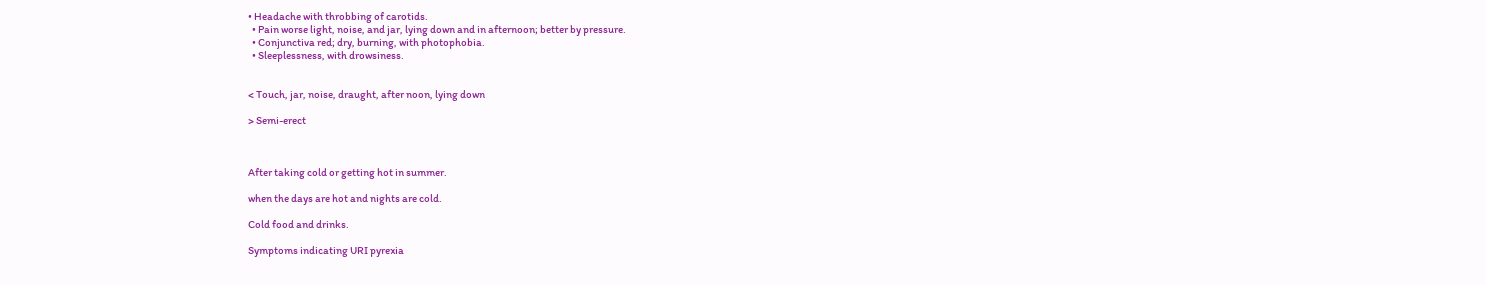• Headache with throbbing of carotids.
  • Pain worse light, noise, and jar, lying down and in afternoon; better by pressure.
  • Conjunctiva red; dry, burning, with photophobia.
  • Sleeplessness, with drowsiness.


< Touch, jar, noise, draught, after noon, lying down

> Semi-erect



After taking cold or getting hot in summer.

when the days are hot and nights are cold.

Cold food and drinks.

Symptoms indicating URI pyrexia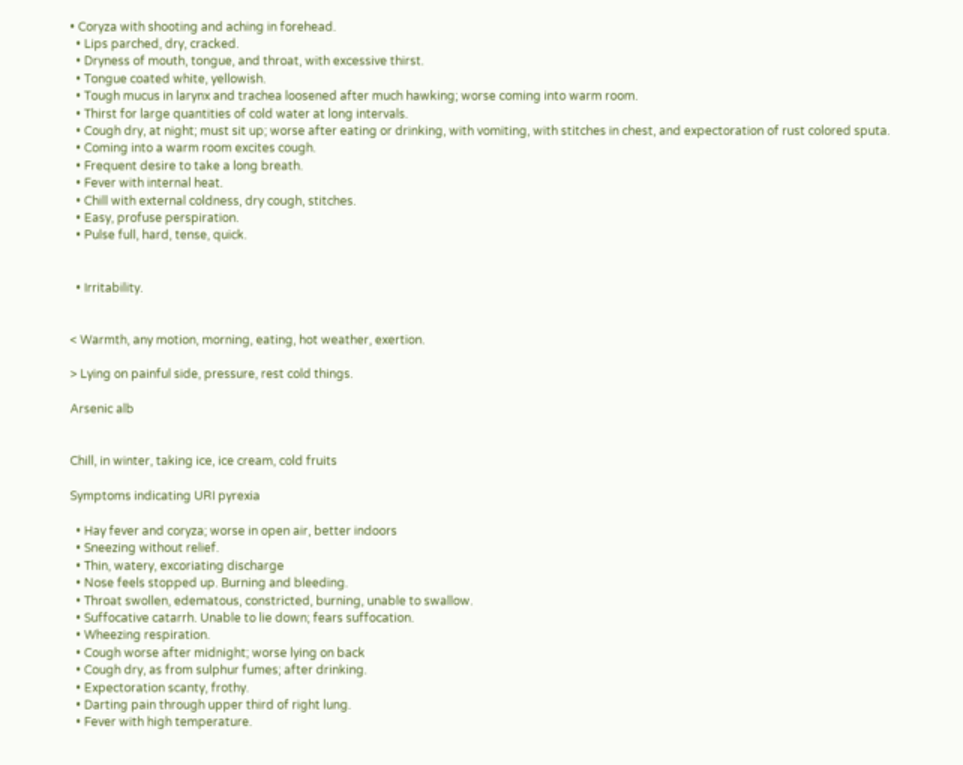• Coryza with shooting and aching in forehead.
  • Lips parched, dry, cracked.
  • Dryness of mouth, tongue, and throat, with excessive thirst.
  • Tongue coated white, yellowish.
  • Tough mucus in larynx and trachea loosened after much hawking; worse coming into warm room.
  • Thirst for large quantities of cold water at long intervals.
  • Cough dry, at night; must sit up; worse after eating or drinking, with vomiting, with stitches in chest, and expectoration of rust colored sputa.
  • Coming into a warm room excites cough.
  • Frequent desire to take a long breath.
  • Fever with internal heat.
  • Chill with external coldness, dry cough, stitches.
  • Easy, profuse perspiration.
  • Pulse full, hard, tense, quick.


  • Irritability.


< Warmth, any motion, morning, eating, hot weather, exertion.

> Lying on painful side, pressure, rest cold things.

Arsenic alb


Chill, in winter, taking ice, ice cream, cold fruits

Symptoms indicating URI pyrexia

  • Hay fever and coryza; worse in open air, better indoors
  • Sneezing without relief.
  • Thin, watery, excoriating discharge
  • Nose feels stopped up. Burning and bleeding.
  • Throat swollen, edematous, constricted, burning, unable to swallow.
  • Suffocative catarrh. Unable to lie down; fears suffocation.
  • Wheezing respiration.
  • Cough worse after midnight; worse lying on back
  • Cough dry, as from sulphur fumes; after drinking.
  • Expectoration scanty, frothy.
  • Darting pain through upper third of right lung.
  • Fever with high temperature.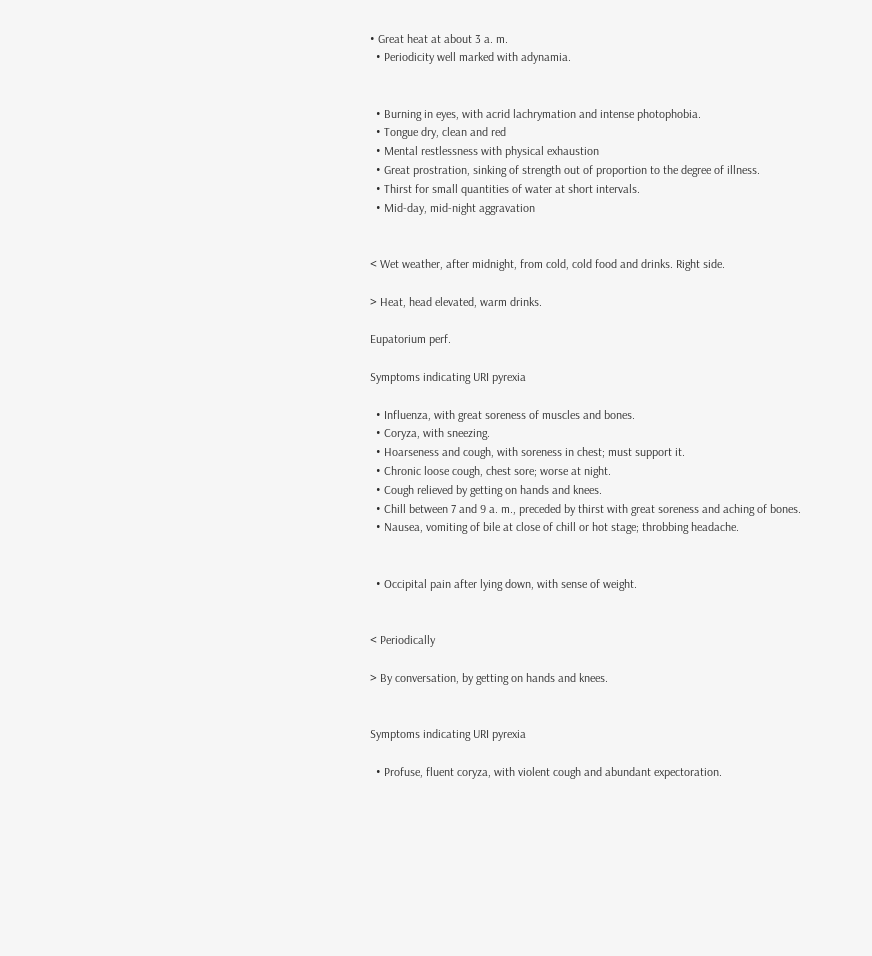• Great heat at about 3 a. m.
  • Periodicity well marked with adynamia.


  • Burning in eyes, with acrid lachrymation and intense photophobia.
  • Tongue dry, clean and red
  • Mental restlessness with physical exhaustion
  • Great prostration, sinking of strength out of proportion to the degree of illness.
  • Thirst for small quantities of water at short intervals.
  • Mid-day, mid-night aggravation


< Wet weather, after midnight, from cold, cold food and drinks. Right side.

> Heat, head elevated, warm drinks.

Eupatorium perf.

Symptoms indicating URI pyrexia

  • Influenza, with great soreness of muscles and bones.
  • Coryza, with sneezing.
  • Hoarseness and cough, with soreness in chest; must support it.
  • Chronic loose cough, chest sore; worse at night.
  • Cough relieved by getting on hands and knees.
  • Chill between 7 and 9 a. m., preceded by thirst with great soreness and aching of bones.
  • Nausea, vomiting of bile at close of chill or hot stage; throbbing headache.


  • Occipital pain after lying down, with sense of weight.


< Periodically

> By conversation, by getting on hands and knees.


Symptoms indicating URI pyrexia

  • Profuse, fluent coryza, with violent cough and abundant expectoration.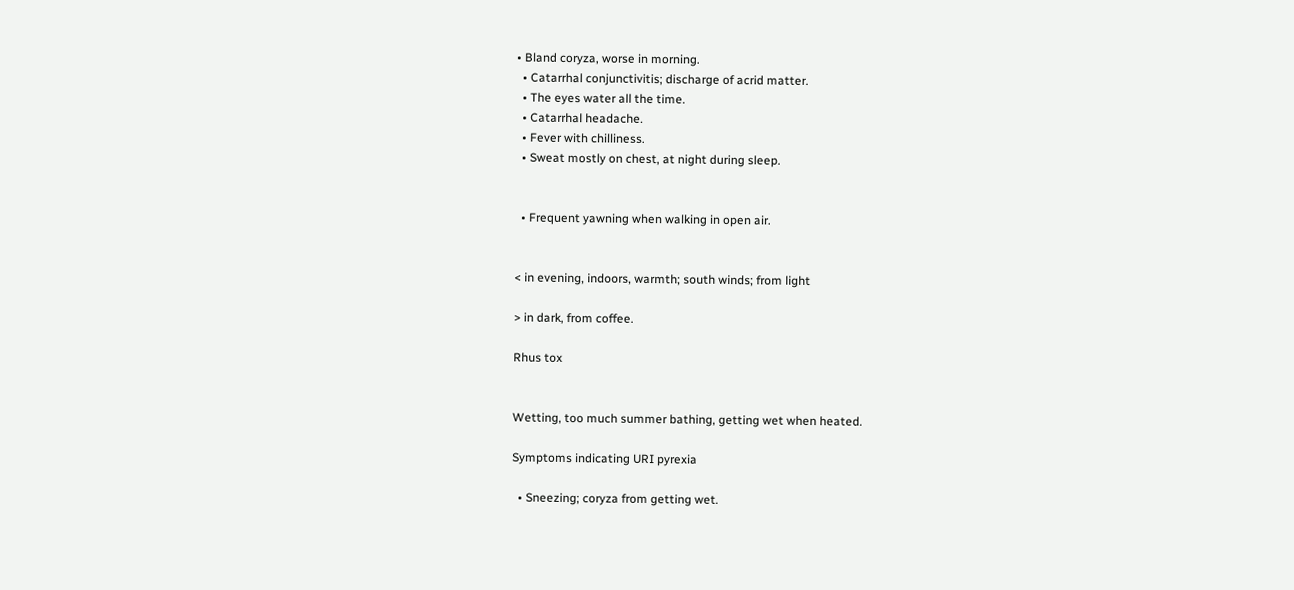• Bland coryza, worse in morning.
  • Catarrhal conjunctivitis; discharge of acrid matter.
  • The eyes water all the time.
  • Catarrhal headache.
  • Fever with chilliness.
  • Sweat mostly on chest, at night during sleep.


  • Frequent yawning when walking in open air.


< in evening, indoors, warmth; south winds; from light

> in dark, from coffee.

Rhus tox


Wetting, too much summer bathing, getting wet when heated.

Symptoms indicating URI pyrexia

  • Sneezing; coryza from getting wet.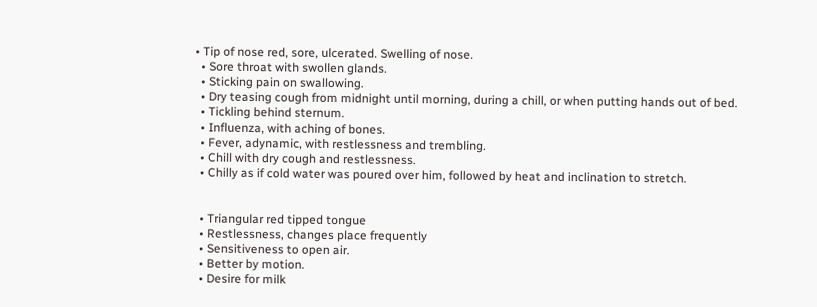• Tip of nose red, sore, ulcerated. Swelling of nose.
  • Sore throat with swollen glands.
  • Sticking pain on swallowing.
  • Dry teasing cough from midnight until morning, during a chill, or when putting hands out of bed.
  • Tickling behind sternum.
  • Influenza, with aching of bones.
  • Fever, adynamic, with restlessness and trembling.
  • Chill with dry cough and restlessness.
  • Chilly as if cold water was poured over him, followed by heat and inclination to stretch.


  • Triangular red tipped tongue
  • Restlessness, changes place frequently
  • Sensitiveness to open air.
  • Better by motion.
  • Desire for milk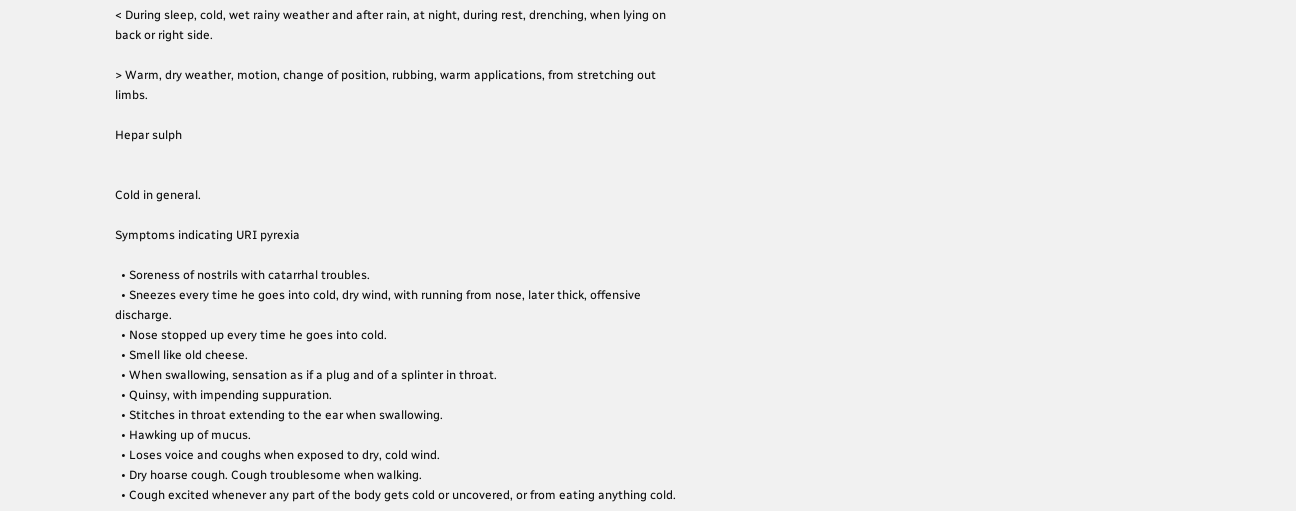< During sleep, cold, wet rainy weather and after rain, at night, during rest, drenching, when lying on back or right side.

> Warm, dry weather, motion, change of position, rubbing, warm applications, from stretching out limbs.

Hepar sulph


Cold in general.

Symptoms indicating URI pyrexia

  • Soreness of nostrils with catarrhal troubles.
  • Sneezes every time he goes into cold, dry wind, with running from nose, later thick, offensive discharge.
  • Nose stopped up every time he goes into cold.
  • Smell like old cheese.
  • When swallowing, sensation as if a plug and of a splinter in throat.
  • Quinsy, with impending suppuration.
  • Stitches in throat extending to the ear when swallowing.
  • Hawking up of mucus.
  • Loses voice and coughs when exposed to dry, cold wind.
  • Dry hoarse cough. Cough troublesome when walking.
  • Cough excited whenever any part of the body gets cold or uncovered, or from eating anything cold.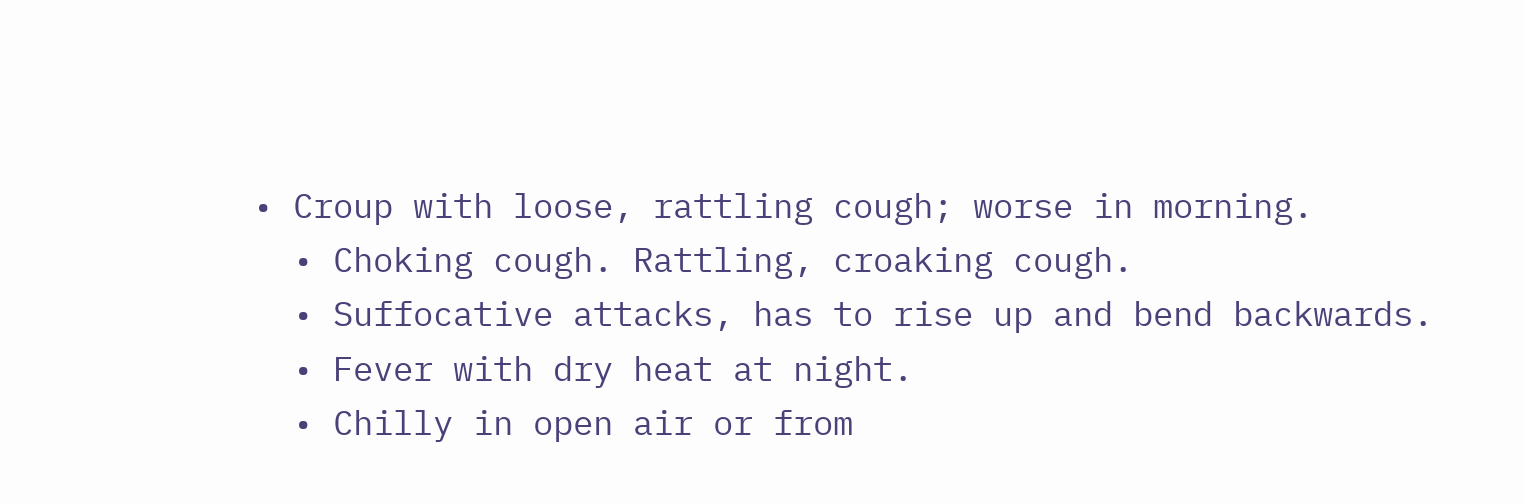• Croup with loose, rattling cough; worse in morning.
  • Choking cough. Rattling, croaking cough.
  • Suffocative attacks, has to rise up and bend backwards.
  • Fever with dry heat at night.
  • Chilly in open air or from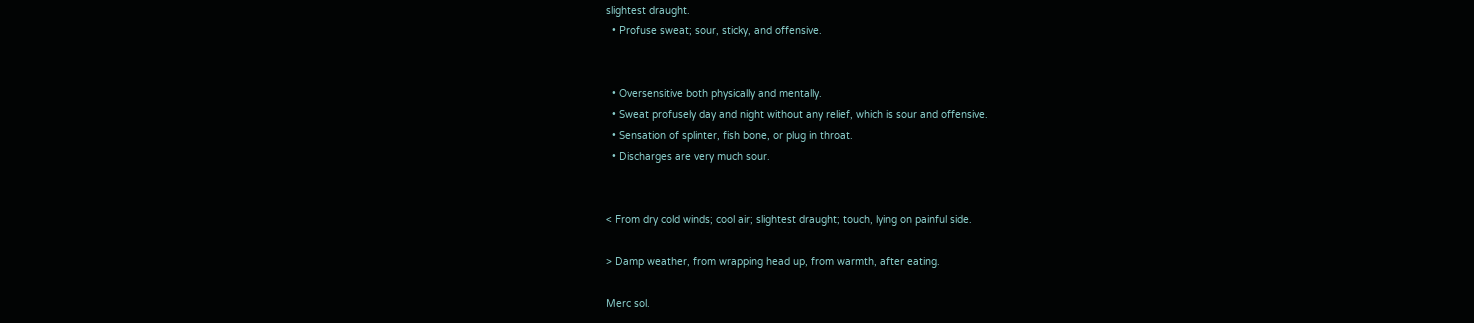slightest draught.
  • Profuse sweat; sour, sticky, and offensive.


  • Oversensitive both physically and mentally.
  • Sweat profusely day and night without any relief, which is sour and offensive.
  • Sensation of splinter, fish bone, or plug in throat.
  • Discharges are very much sour.


< From dry cold winds; cool air; slightest draught; touch, lying on painful side.

> Damp weather, from wrapping head up, from warmth, after eating.

Merc sol.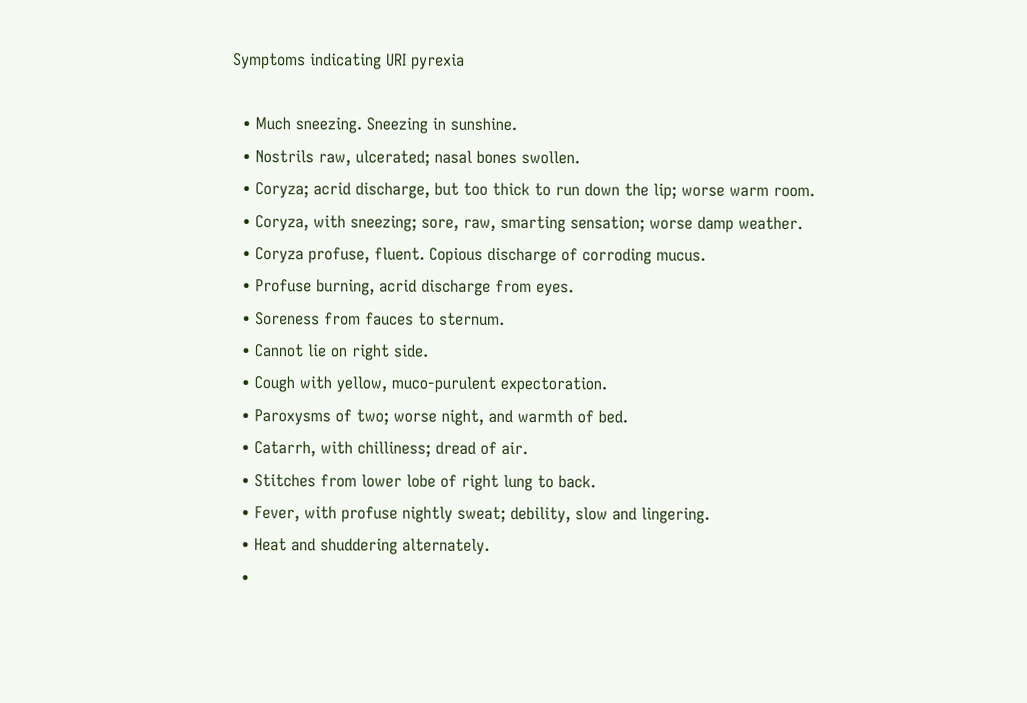Symptoms indicating URI pyrexia

  • Much sneezing. Sneezing in sunshine.
  • Nostrils raw, ulcerated; nasal bones swollen.
  • Coryza; acrid discharge, but too thick to run down the lip; worse warm room.
  • Coryza, with sneezing; sore, raw, smarting sensation; worse damp weather.
  • Coryza profuse, fluent. Copious discharge of corroding mucus.
  • Profuse burning, acrid discharge from eyes.
  • Soreness from fauces to sternum.
  • Cannot lie on right side.
  • Cough with yellow, muco-purulent expectoration.
  • Paroxysms of two; worse night, and warmth of bed.
  • Catarrh, with chilliness; dread of air.
  • Stitches from lower lobe of right lung to back.
  • Fever, with profuse nightly sweat; debility, slow and lingering.
  • Heat and shuddering alternately.
  •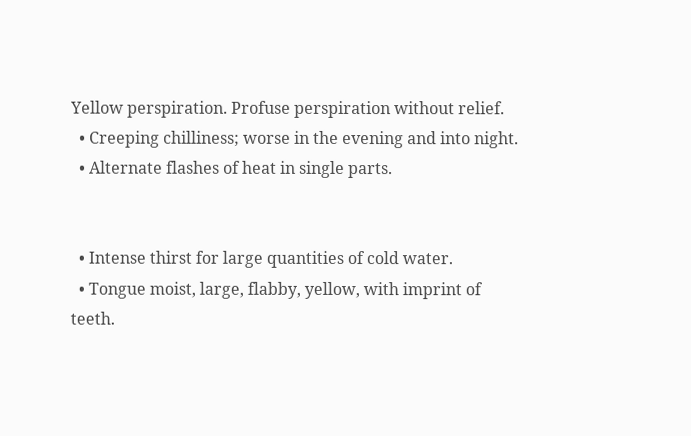Yellow perspiration. Profuse perspiration without relief.
  • Creeping chilliness; worse in the evening and into night.
  • Alternate flashes of heat in single parts.


  • Intense thirst for large quantities of cold water.
  • Tongue moist, large, flabby, yellow, with imprint of teeth.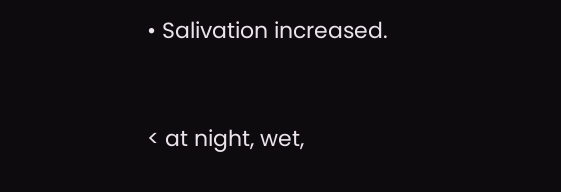• Salivation increased.


< at night, wet,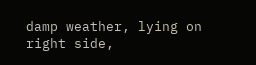damp weather, lying on right side,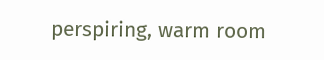perspiring, warm room